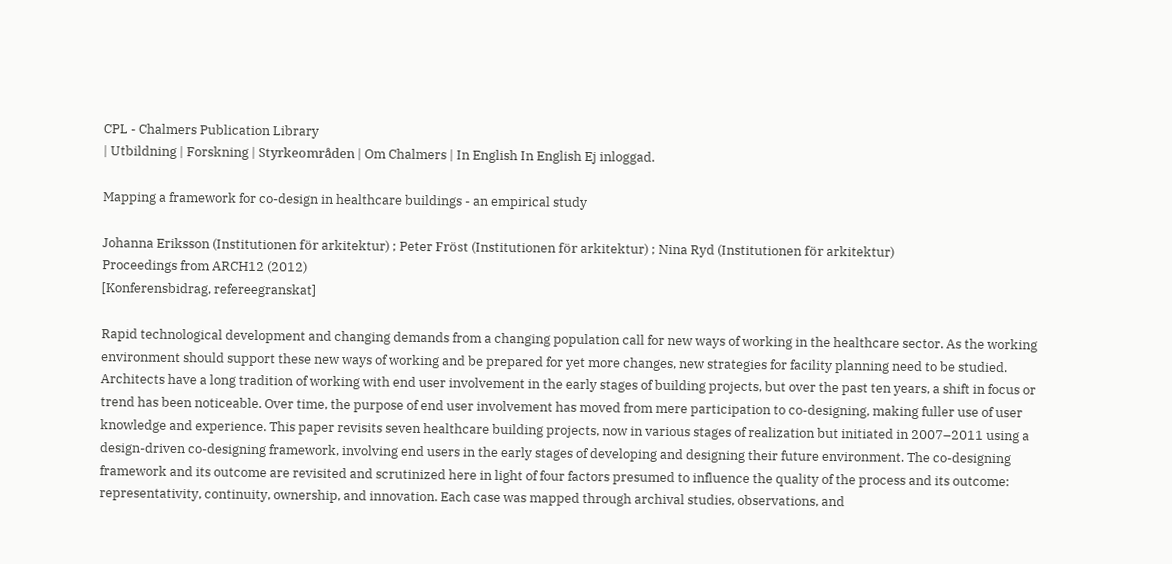CPL - Chalmers Publication Library
| Utbildning | Forskning | Styrkeområden | Om Chalmers | In English In English Ej inloggad.

Mapping a framework for co-design in healthcare buildings - an empirical study

Johanna Eriksson (Institutionen för arkitektur) ; Peter Fröst (Institutionen för arkitektur) ; Nina Ryd (Institutionen för arkitektur)
Proceedings from ARCH12 (2012)
[Konferensbidrag, refereegranskat]

Rapid technological development and changing demands from a changing population call for new ways of working in the healthcare sector. As the working environment should support these new ways of working and be prepared for yet more changes, new strategies for facility planning need to be studied. Architects have a long tradition of working with end user involvement in the early stages of building projects, but over the past ten years, a shift in focus or trend has been noticeable. Over time, the purpose of end user involvement has moved from mere participation to co-designing, making fuller use of user knowledge and experience. This paper revisits seven healthcare building projects, now in various stages of realization but initiated in 2007–2011 using a design-driven co-designing framework, involving end users in the early stages of developing and designing their future environment. The co-designing framework and its outcome are revisited and scrutinized here in light of four factors presumed to influence the quality of the process and its outcome: representativity, continuity, ownership, and innovation. Each case was mapped through archival studies, observations, and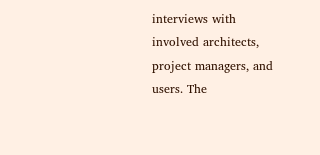interviews with involved architects, project managers, and users. The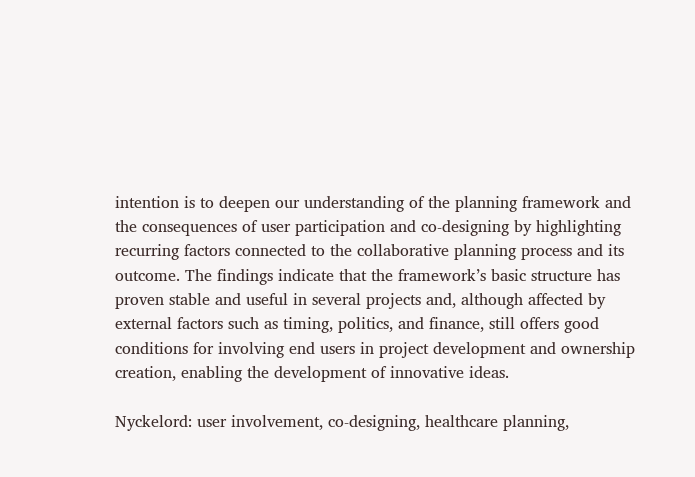intention is to deepen our understanding of the planning framework and the consequences of user participation and co-designing by highlighting recurring factors connected to the collaborative planning process and its outcome. The findings indicate that the framework’s basic structure has proven stable and useful in several projects and, although affected by external factors such as timing, politics, and finance, still offers good conditions for involving end users in project development and ownership creation, enabling the development of innovative ideas.

Nyckelord: user involvement, co-designing, healthcare planning,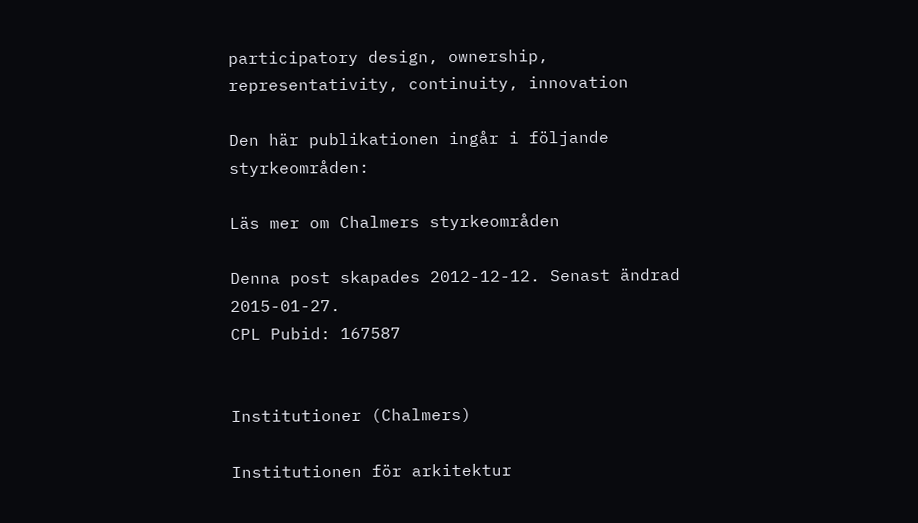participatory design, ownership, representativity, continuity, innovation

Den här publikationen ingår i följande styrkeområden:

Läs mer om Chalmers styrkeområden

Denna post skapades 2012-12-12. Senast ändrad 2015-01-27.
CPL Pubid: 167587


Institutioner (Chalmers)

Institutionen för arkitektur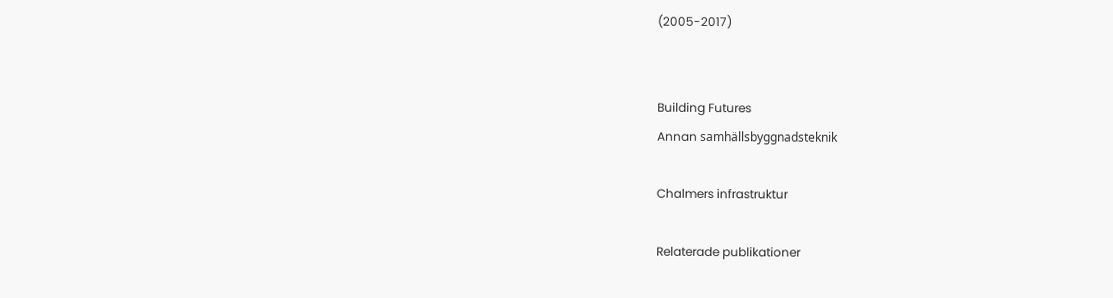(2005-2017)


Building Futures
Annan samhällsbyggnadsteknik

Chalmers infrastruktur

Relaterade publikationer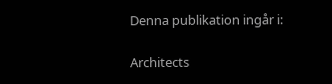Denna publikation ingår i:

Architects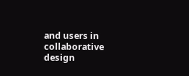and users in collaborative design